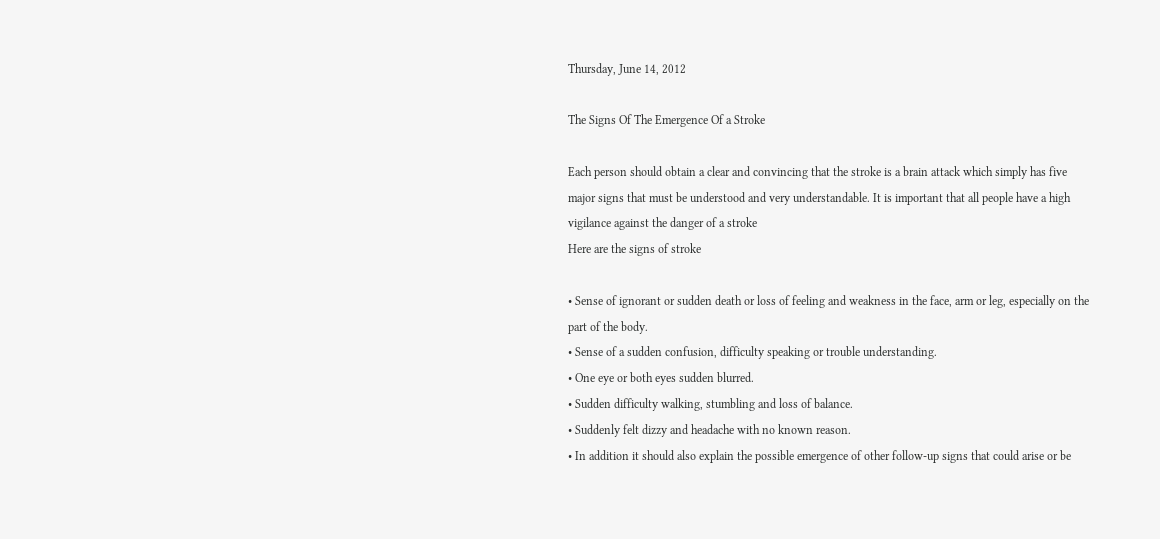Thursday, June 14, 2012

The Signs Of The Emergence Of a Stroke

Each person should obtain a clear and convincing that the stroke is a brain attack which simply has five major signs that must be understood and very understandable. It is important that all people have a high vigilance against the danger of a stroke
Here are the signs of stroke

• Sense of ignorant or sudden death or loss of feeling and weakness in the face, arm or leg, especially on the part of the body.
• Sense of a sudden confusion, difficulty speaking or trouble understanding.
• One eye or both eyes sudden blurred.
• Sudden difficulty walking, stumbling and loss of balance.
• Suddenly felt dizzy and headache with no known reason.
• In addition it should also explain the possible emergence of other follow-up signs that could arise or be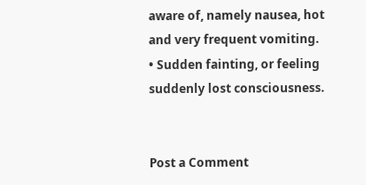aware of, namely nausea, hot and very frequent vomiting.
• Sudden fainting, or feeling suddenly lost consciousness.


Post a Comment